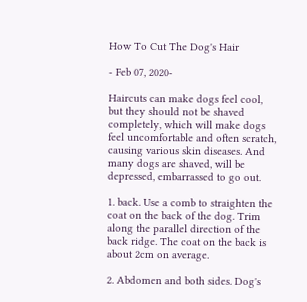How To Cut The Dog's Hair

- Feb 07, 2020-

Haircuts can make dogs feel cool, but they should not be shaved completely, which will make dogs feel uncomfortable and often scratch, causing various skin diseases. And many dogs are shaved, will be depressed, embarrassed to go out.

1. back. Use a comb to straighten the coat on the back of the dog. Trim along the parallel direction of the back ridge. The coat on the back is about 2cm on average.

2. Abdomen and both sides. Dog's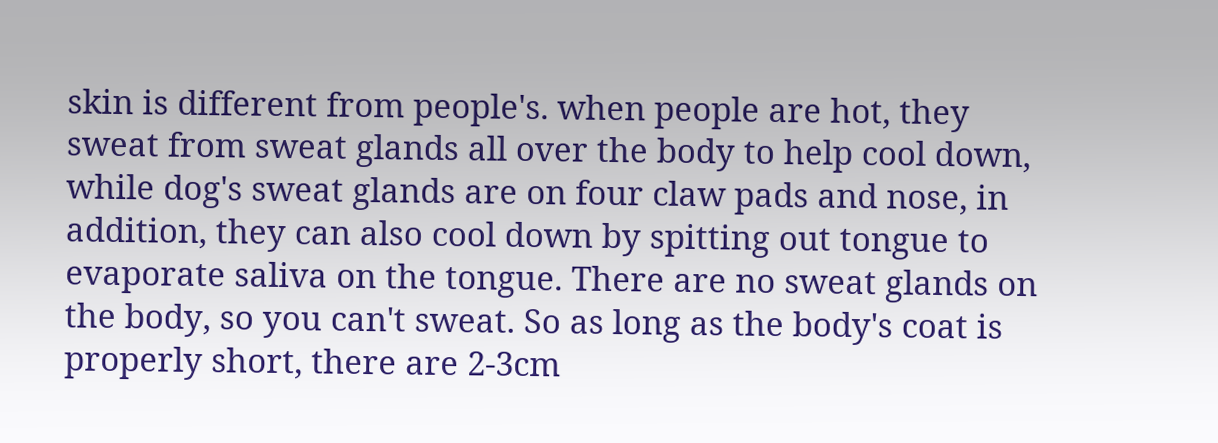skin is different from people's. when people are hot, they sweat from sweat glands all over the body to help cool down, while dog's sweat glands are on four claw pads and nose, in addition, they can also cool down by spitting out tongue to evaporate saliva on the tongue. There are no sweat glands on the body, so you can't sweat. So as long as the body's coat is properly short, there are 2-3cm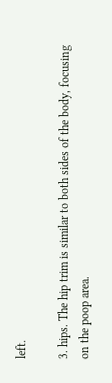left.

3. hips. The hip trim is similar to both sides of the body, focusing on the poop area.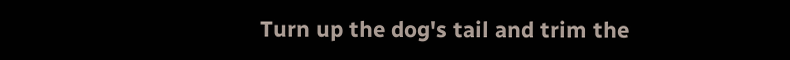Turn up the dog's tail and trim the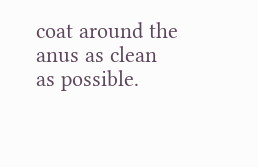coat around the anus as clean as possible.